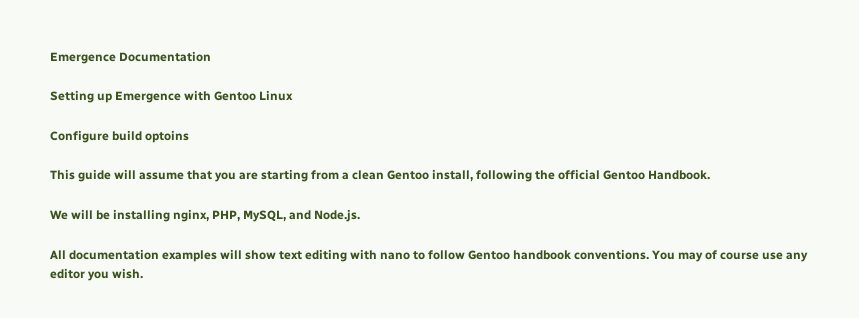Emergence Documentation

Setting up Emergence with Gentoo Linux

Configure build optoins

This guide will assume that you are starting from a clean Gentoo install, following the official Gentoo Handbook.

We will be installing nginx, PHP, MySQL, and Node.js.

All documentation examples will show text editing with nano to follow Gentoo handbook conventions. You may of course use any editor you wish.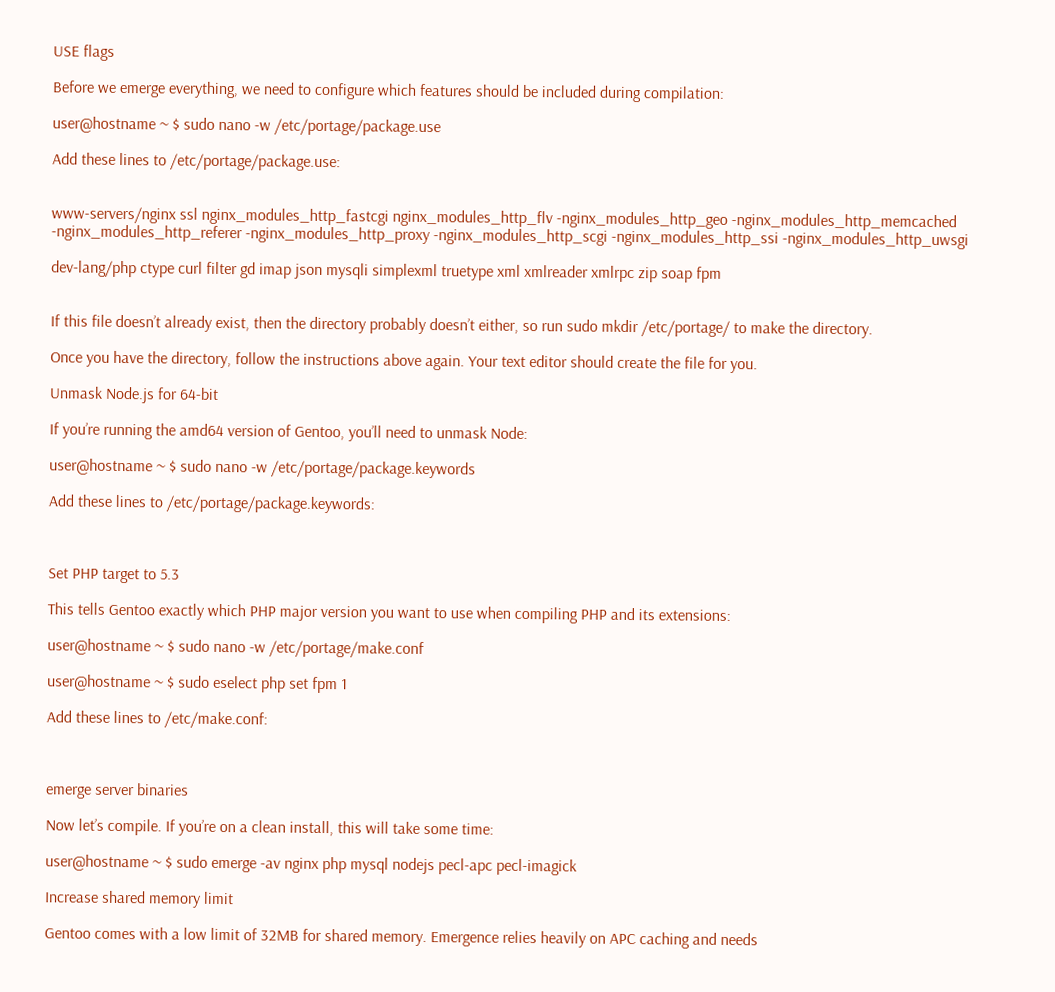USE flags

Before we emerge everything, we need to configure which features should be included during compilation:

user@hostname ~ $ sudo nano -w /etc/portage/package.use

Add these lines to /etc/portage/package.use:


www-servers/nginx ssl nginx_modules_http_fastcgi nginx_modules_http_flv -nginx_modules_http_geo -nginx_modules_http_memcached -nginx_modules_http_referer -nginx_modules_http_proxy -nginx_modules_http_scgi -nginx_modules_http_ssi -nginx_modules_http_uwsgi

dev-lang/php ctype curl filter gd imap json mysqli simplexml truetype xml xmlreader xmlrpc zip soap fpm


If this file doesn’t already exist, then the directory probably doesn’t either, so run sudo mkdir /etc/portage/ to make the directory.

Once you have the directory, follow the instructions above again. Your text editor should create the file for you.

Unmask Node.js for 64-bit

If you’re running the amd64 version of Gentoo, you’ll need to unmask Node:

user@hostname ~ $ sudo nano -w /etc/portage/package.keywords

Add these lines to /etc/portage/package.keywords:



Set PHP target to 5.3

This tells Gentoo exactly which PHP major version you want to use when compiling PHP and its extensions:

user@hostname ~ $ sudo nano -w /etc/portage/make.conf

user@hostname ~ $ sudo eselect php set fpm 1

Add these lines to /etc/make.conf:



emerge server binaries

Now let’s compile. If you’re on a clean install, this will take some time:

user@hostname ~ $ sudo emerge -av nginx php mysql nodejs pecl-apc pecl-imagick

Increase shared memory limit

Gentoo comes with a low limit of 32MB for shared memory. Emergence relies heavily on APC caching and needs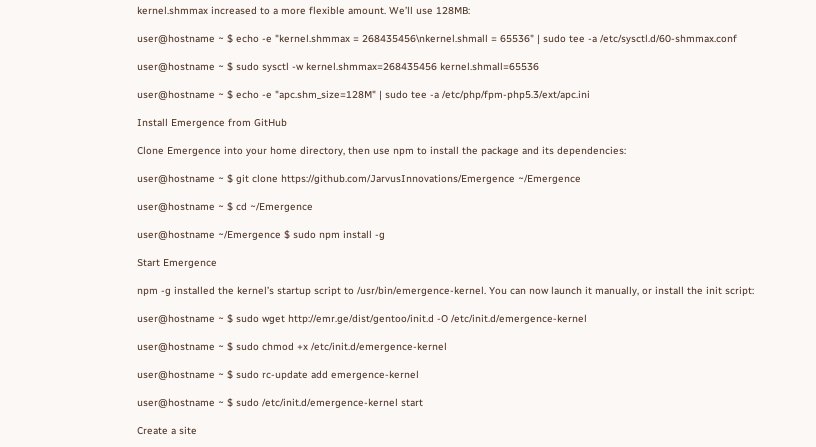kernel.shmmax increased to a more flexible amount. We’ll use 128MB:

user@hostname ~ $ echo -e "kernel.shmmax = 268435456\nkernel.shmall = 65536" | sudo tee -a /etc/sysctl.d/60-shmmax.conf

user@hostname ~ $ sudo sysctl -w kernel.shmmax=268435456 kernel.shmall=65536

user@hostname ~ $ echo -e "apc.shm_size=128M" | sudo tee -a /etc/php/fpm-php5.3/ext/apc.ini

Install Emergence from GitHub

Clone Emergence into your home directory, then use npm to install the package and its dependencies:

user@hostname ~ $ git clone https://github.com/JarvusInnovations/Emergence ~/Emergence

user@hostname ~ $ cd ~/Emergence

user@hostname ~/Emergence $ sudo npm install -g

Start Emergence

npm -g installed the kernel’s startup script to /usr/bin/emergence-kernel. You can now launch it manually, or install the init script:

user@hostname ~ $ sudo wget http://emr.ge/dist/gentoo/init.d -O /etc/init.d/emergence-kernel

user@hostname ~ $ sudo chmod +x /etc/init.d/emergence-kernel

user@hostname ~ $ sudo rc-update add emergence-kernel

user@hostname ~ $ sudo /etc/init.d/emergence-kernel start

Create a site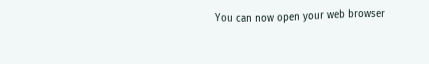You can now open your web browser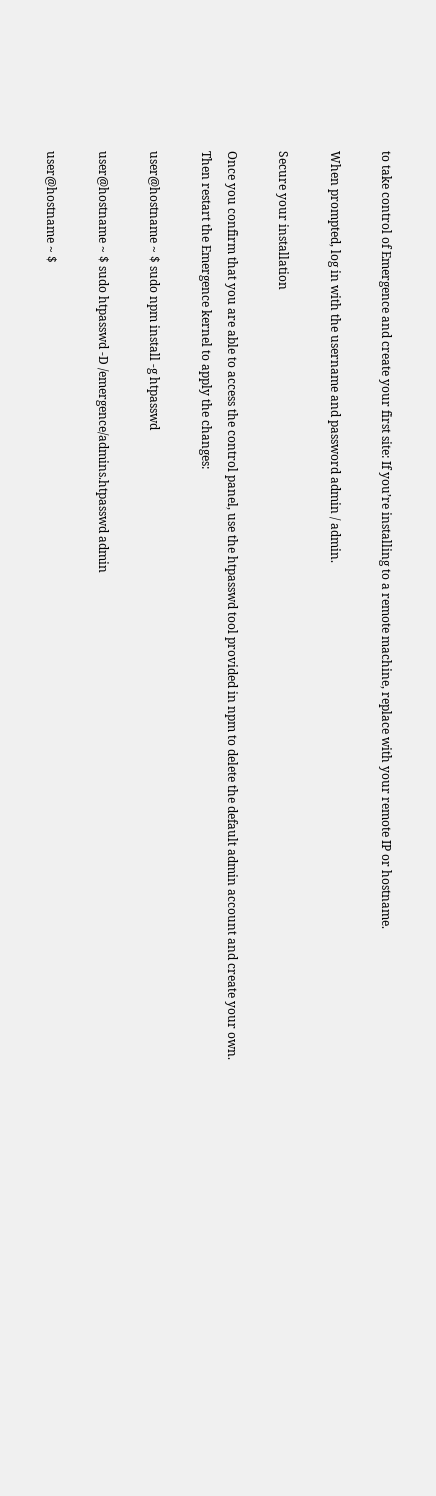to take control of Emergence and create your first site: If you’re installing to a remote machine, replace with your remote IP or hostname.

When prompted, log in with the username and password admin / admin.

Secure your installation

Once you confirm that you are able to access the control panel, use the htpasswd tool provided in npm to delete the default admin account and create your own. Then restart the Emergence kernel to apply the changes:

user@hostname ~ $ sudo npm install -g htpasswd

user@hostname ~ $ sudo htpasswd -D /emergence/admins.htpasswd admin

user@hostname ~ $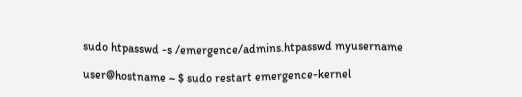sudo htpasswd -s /emergence/admins.htpasswd myusername

user@hostname ~ $ sudo restart emergence-kernel